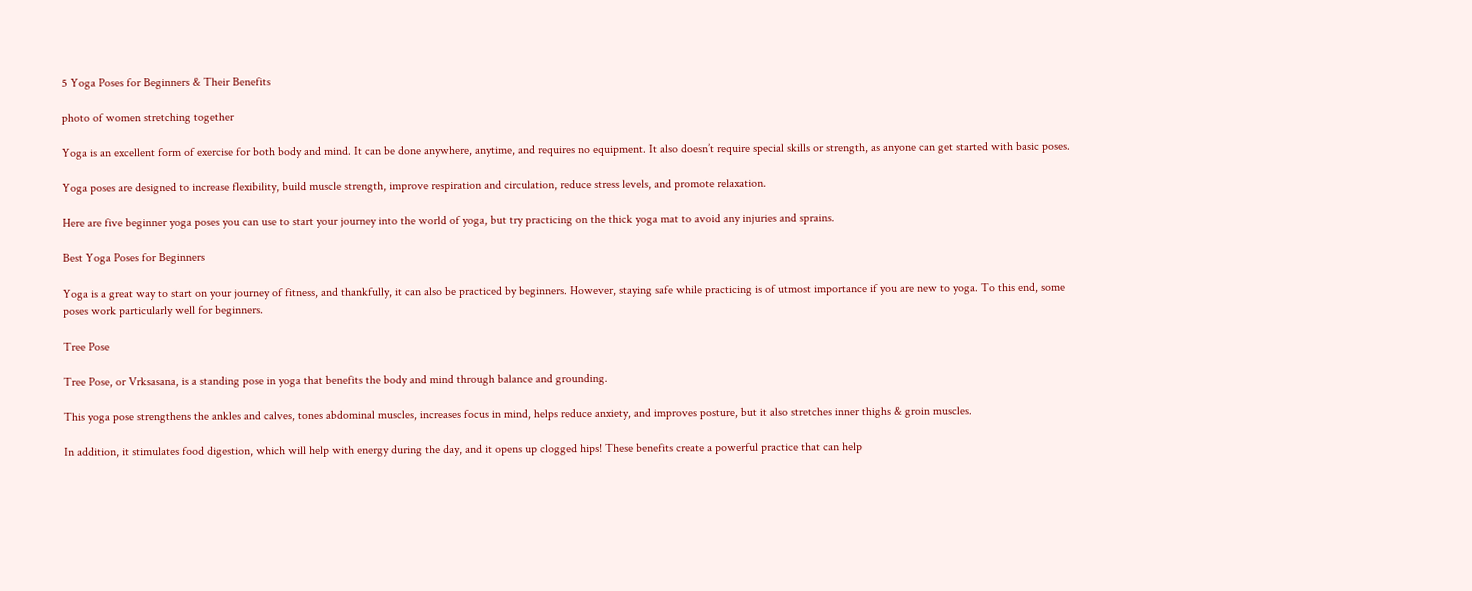5 Yoga Poses for Beginners & Their Benefits

photo of women stretching together

Yoga is an excellent form of exercise for both body and mind. It can be done anywhere, anytime, and requires no equipment. It also doesn’t require special skills or strength, as anyone can get started with basic poses.

Yoga poses are designed to increase flexibility, build muscle strength, improve respiration and circulation, reduce stress levels, and promote relaxation.

Here are five beginner yoga poses you can use to start your journey into the world of yoga, but try practicing on the thick yoga mat to avoid any injuries and sprains.

Best Yoga Poses for Beginners

Yoga is a great way to start on your journey of fitness, and thankfully, it can also be practiced by beginners. However, staying safe while practicing is of utmost importance if you are new to yoga. To this end, some poses work particularly well for beginners.

Tree Pose

Tree Pose, or Vrksasana, is a standing pose in yoga that benefits the body and mind through balance and grounding.

This yoga pose strengthens the ankles and calves, tones abdominal muscles, increases focus in mind, helps reduce anxiety, and improves posture, but it also stretches inner thighs & groin muscles.

In addition, it stimulates food digestion, which will help with energy during the day, and it opens up clogged hips! These benefits create a powerful practice that can help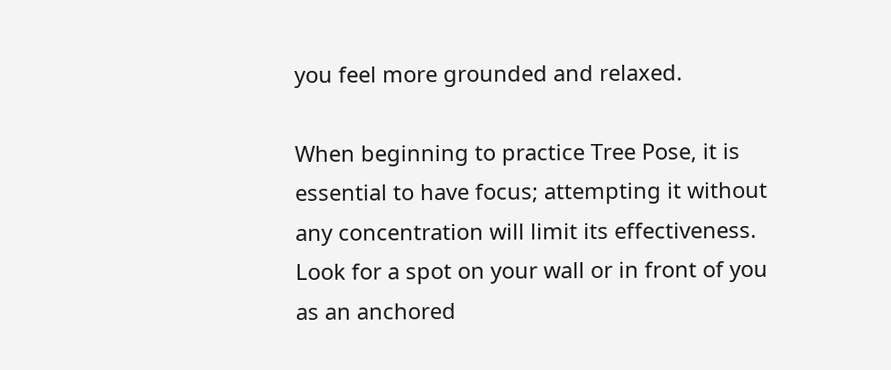you feel more grounded and relaxed.

When beginning to practice Tree Pose, it is essential to have focus; attempting it without any concentration will limit its effectiveness. Look for a spot on your wall or in front of you as an anchored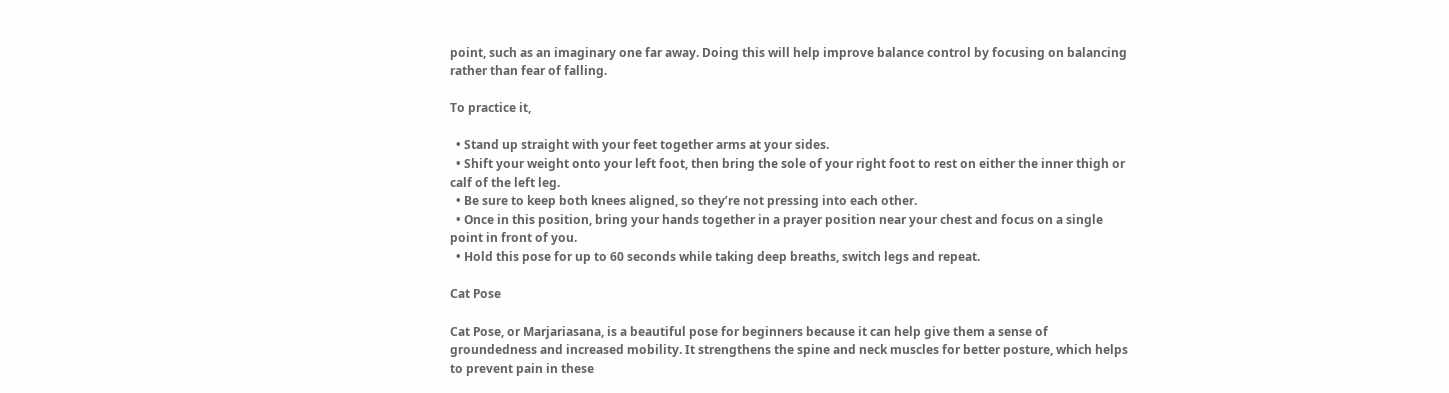point, such as an imaginary one far away. Doing this will help improve balance control by focusing on balancing rather than fear of falling.

To practice it,

  • Stand up straight with your feet together arms at your sides.
  • Shift your weight onto your left foot, then bring the sole of your right foot to rest on either the inner thigh or calf of the left leg.
  • Be sure to keep both knees aligned, so they’re not pressing into each other.
  • Once in this position, bring your hands together in a prayer position near your chest and focus on a single point in front of you.
  • Hold this pose for up to 60 seconds while taking deep breaths, switch legs and repeat.

Cat Pose

Cat Pose, or Marjariasana, is a beautiful pose for beginners because it can help give them a sense of groundedness and increased mobility. It strengthens the spine and neck muscles for better posture, which helps to prevent pain in these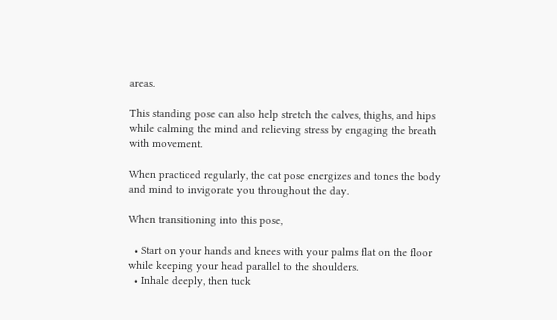areas.

This standing pose can also help stretch the calves, thighs, and hips while calming the mind and relieving stress by engaging the breath with movement.

When practiced regularly, the cat pose energizes and tones the body and mind to invigorate you throughout the day.

When transitioning into this pose,

  • Start on your hands and knees with your palms flat on the floor while keeping your head parallel to the shoulders.
  • Inhale deeply, then tuck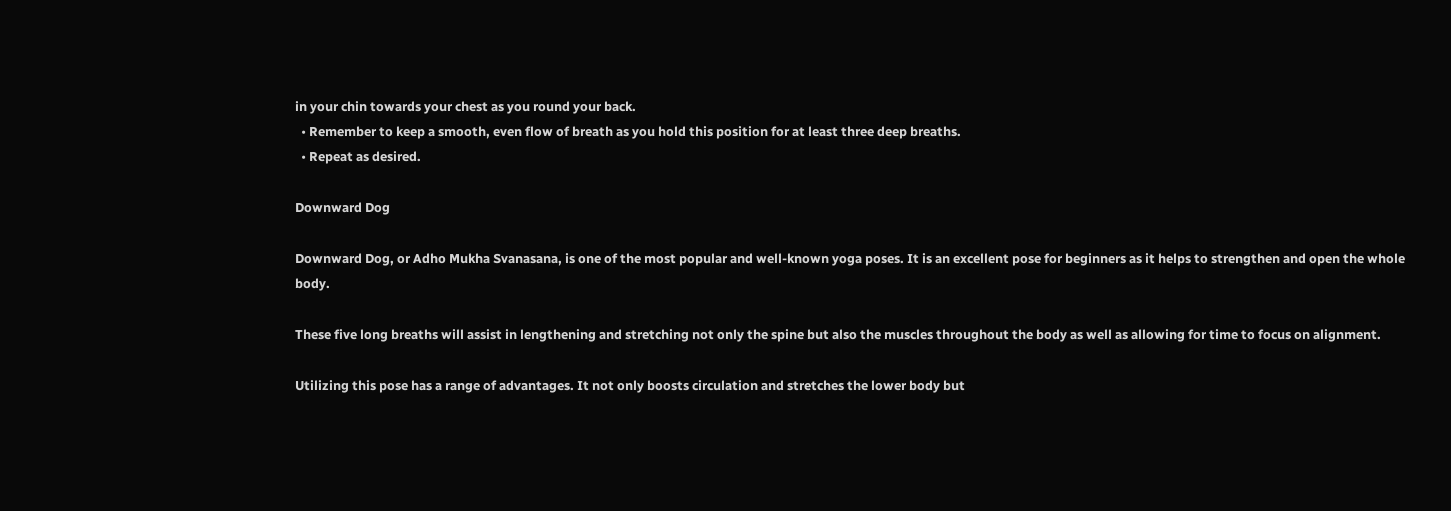in your chin towards your chest as you round your back.
  • Remember to keep a smooth, even flow of breath as you hold this position for at least three deep breaths.
  • Repeat as desired.

Downward Dog

Downward Dog, or Adho Mukha Svanasana, is one of the most popular and well-known yoga poses. It is an excellent pose for beginners as it helps to strengthen and open the whole body.

These five long breaths will assist in lengthening and stretching not only the spine but also the muscles throughout the body as well as allowing for time to focus on alignment.

Utilizing this pose has a range of advantages. It not only boosts circulation and stretches the lower body but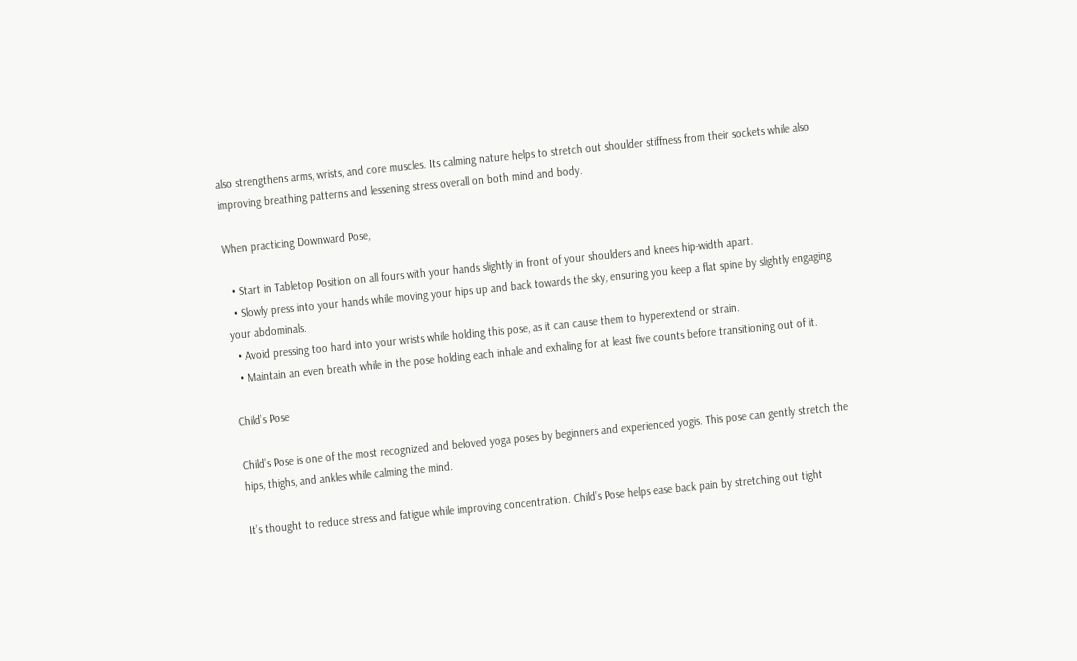also strengthens arms, wrists, and core muscles. Its calming nature helps to stretch out shoulder stiffness from their sockets while also improving breathing patterns and lessening stress overall on both mind and body.

When practicing Downward Pose,

  • Start in Tabletop Position on all fours with your hands slightly in front of your shoulders and knees hip-width apart.
  • Slowly press into your hands while moving your hips up and back towards the sky, ensuring you keep a flat spine by slightly engaging your abdominals.
  • Avoid pressing too hard into your wrists while holding this pose, as it can cause them to hyperextend or strain.
  • Maintain an even breath while in the pose holding each inhale and exhaling for at least five counts before transitioning out of it.

Child’s Pose

Child’s Pose is one of the most recognized and beloved yoga poses by beginners and experienced yogis. This pose can gently stretch the hips, thighs, and ankles while calming the mind.

It’s thought to reduce stress and fatigue while improving concentration. Child’s Pose helps ease back pain by stretching out tight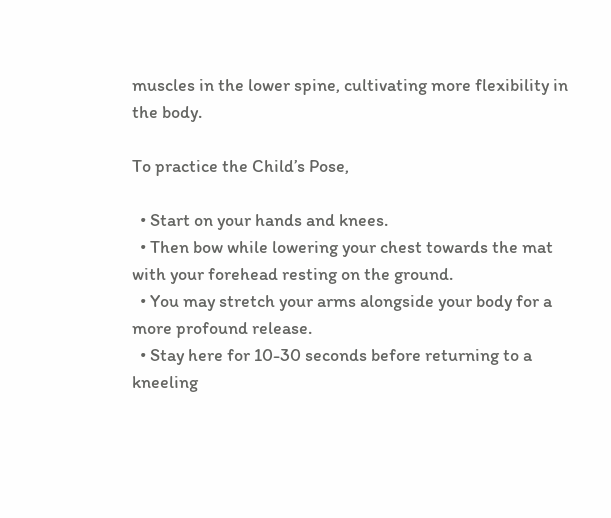muscles in the lower spine, cultivating more flexibility in the body.

To practice the Child’s Pose,

  • Start on your hands and knees.
  • Then bow while lowering your chest towards the mat with your forehead resting on the ground.
  • You may stretch your arms alongside your body for a more profound release.
  • Stay here for 10-30 seconds before returning to a kneeling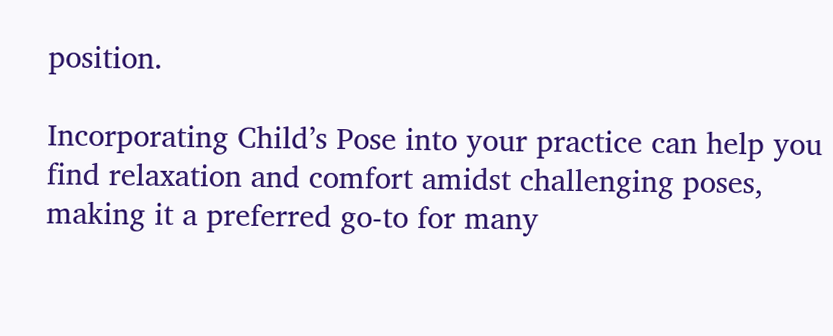position.

Incorporating Child’s Pose into your practice can help you find relaxation and comfort amidst challenging poses, making it a preferred go-to for many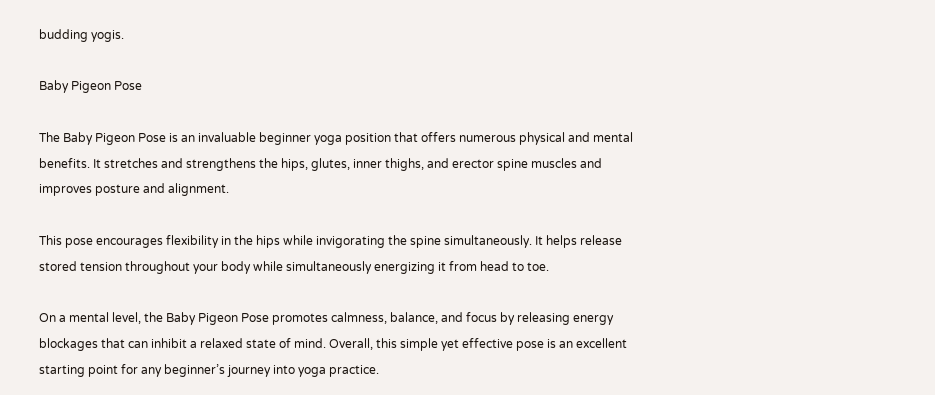budding yogis.

Baby Pigeon Pose

The Baby Pigeon Pose is an invaluable beginner yoga position that offers numerous physical and mental benefits. It stretches and strengthens the hips, glutes, inner thighs, and erector spine muscles and improves posture and alignment.

This pose encourages flexibility in the hips while invigorating the spine simultaneously. It helps release stored tension throughout your body while simultaneously energizing it from head to toe.

On a mental level, the Baby Pigeon Pose promotes calmness, balance, and focus by releasing energy blockages that can inhibit a relaxed state of mind. Overall, this simple yet effective pose is an excellent starting point for any beginner’s journey into yoga practice.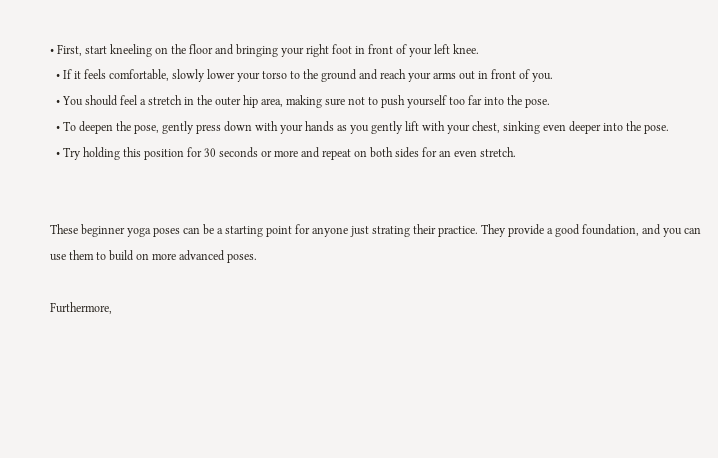• First, start kneeling on the floor and bringing your right foot in front of your left knee.
  • If it feels comfortable, slowly lower your torso to the ground and reach your arms out in front of you.
  • You should feel a stretch in the outer hip area, making sure not to push yourself too far into the pose.
  • To deepen the pose, gently press down with your hands as you gently lift with your chest, sinking even deeper into the pose.
  • Try holding this position for 30 seconds or more and repeat on both sides for an even stretch.


These beginner yoga poses can be a starting point for anyone just strating their practice. They provide a good foundation, and you can use them to build on more advanced poses.

Furthermore,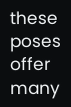these poses offer many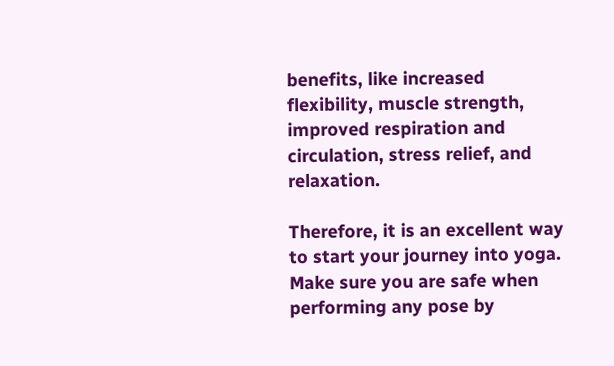benefits, like increased flexibility, muscle strength, improved respiration and circulation, stress relief, and relaxation.

Therefore, it is an excellent way to start your journey into yoga. Make sure you are safe when performing any pose by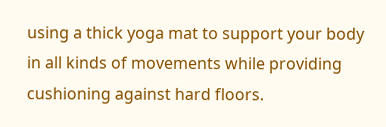using a thick yoga mat to support your body in all kinds of movements while providing cushioning against hard floors.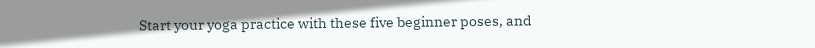Start your yoga practice with these five beginner poses, and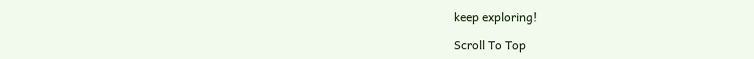keep exploring!

Scroll To Top